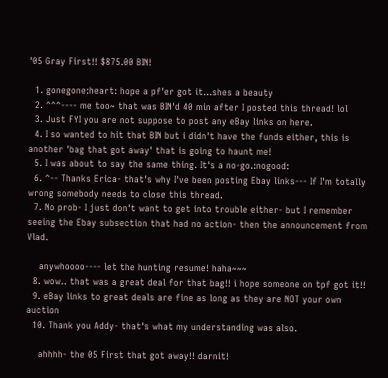'05 Gray First!! $875.00 BIN!

  1. gonegone:heart: hope a pf'er got it...shes a beauty
  2. ^^^---- me too~ that was BIN'd 40 min after I posted this thread! lol
  3. Just FYI you are not suppose to post any eBay links on here.
  4. I so wanted to hit that BIN but i didn't have the funds either, this is another 'bag that got away' that is going to haunt me!
  5. I was about to say the same thing. It's a no-go.:nogood:
  6. ^-- Thanks Erica- that's why I've been posting Ebay links--- If I'm totally wrong somebody needs to close this thread.
  7. No prob- I just don't want to get into trouble either- but I remember seeing the Ebay subsection that had no action- then the announcement from Vlad.

    anywhoooo---- let the hunting resume! haha~~~
  8. wow.. that was a great deal for that bag!! i hope someone on tpf got it!!
  9. eBay links to great deals are fine as long as they are NOT your own auction
  10. Thank you Addy- that's what my understanding was also.

    ahhhh- the 05 First that got away!! darnit!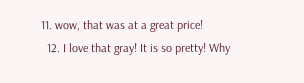11. wow, that was at a great price!
  12. I love that gray! It is so pretty! Why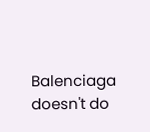Balenciaga doesn't do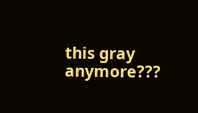this gray anymore???